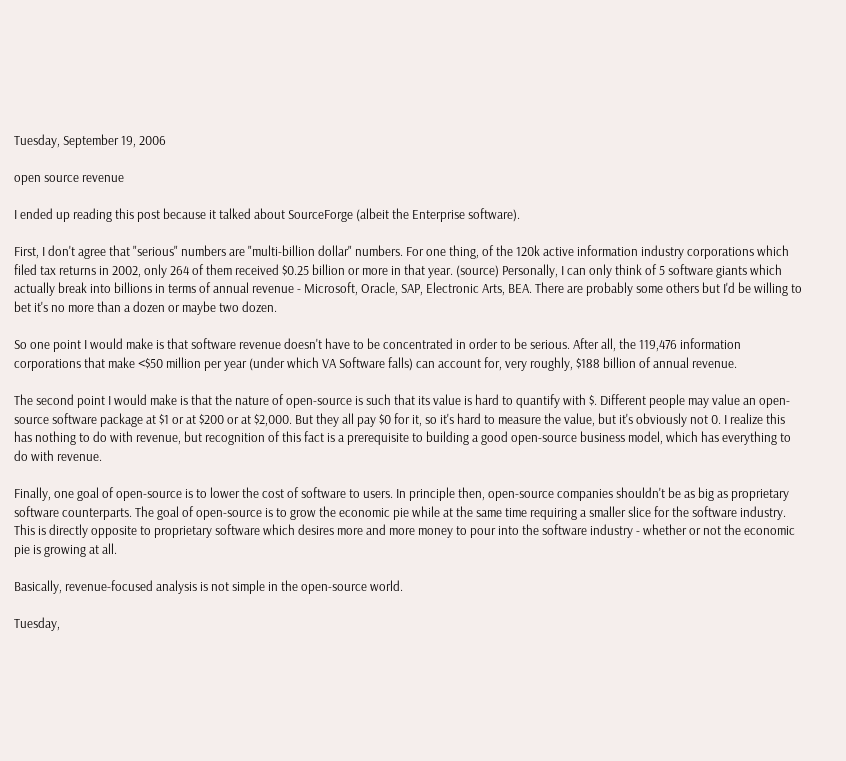Tuesday, September 19, 2006

open source revenue

I ended up reading this post because it talked about SourceForge (albeit the Enterprise software).

First, I don't agree that "serious" numbers are "multi-billion dollar" numbers. For one thing, of the 120k active information industry corporations which filed tax returns in 2002, only 264 of them received $0.25 billion or more in that year. (source) Personally, I can only think of 5 software giants which actually break into billions in terms of annual revenue - Microsoft, Oracle, SAP, Electronic Arts, BEA. There are probably some others but I'd be willing to bet it's no more than a dozen or maybe two dozen.

So one point I would make is that software revenue doesn't have to be concentrated in order to be serious. After all, the 119,476 information corporations that make <$50 million per year (under which VA Software falls) can account for, very roughly, $188 billion of annual revenue.

The second point I would make is that the nature of open-source is such that its value is hard to quantify with $. Different people may value an open-source software package at $1 or at $200 or at $2,000. But they all pay $0 for it, so it's hard to measure the value, but it's obviously not 0. I realize this has nothing to do with revenue, but recognition of this fact is a prerequisite to building a good open-source business model, which has everything to do with revenue.

Finally, one goal of open-source is to lower the cost of software to users. In principle then, open-source companies shouldn't be as big as proprietary software counterparts. The goal of open-source is to grow the economic pie while at the same time requiring a smaller slice for the software industry. This is directly opposite to proprietary software which desires more and more money to pour into the software industry - whether or not the economic pie is growing at all.

Basically, revenue-focused analysis is not simple in the open-source world.

Tuesday,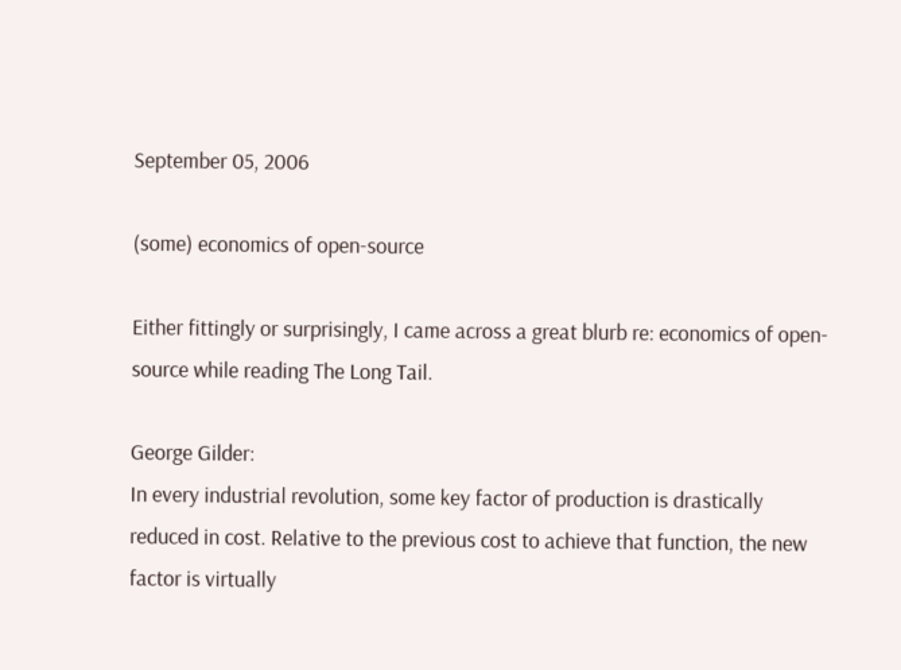September 05, 2006

(some) economics of open-source

Either fittingly or surprisingly, I came across a great blurb re: economics of open-source while reading The Long Tail.

George Gilder:
In every industrial revolution, some key factor of production is drastically reduced in cost. Relative to the previous cost to achieve that function, the new factor is virtually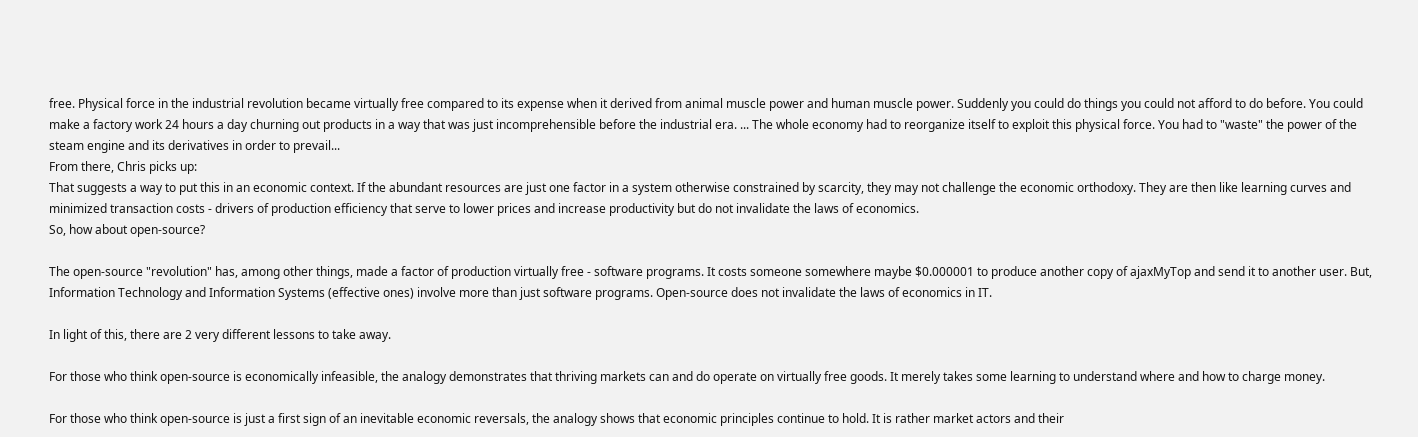free. Physical force in the industrial revolution became virtually free compared to its expense when it derived from animal muscle power and human muscle power. Suddenly you could do things you could not afford to do before. You could make a factory work 24 hours a day churning out products in a way that was just incomprehensible before the industrial era. ... The whole economy had to reorganize itself to exploit this physical force. You had to "waste" the power of the steam engine and its derivatives in order to prevail...
From there, Chris picks up:
That suggests a way to put this in an economic context. If the abundant resources are just one factor in a system otherwise constrained by scarcity, they may not challenge the economic orthodoxy. They are then like learning curves and minimized transaction costs - drivers of production efficiency that serve to lower prices and increase productivity but do not invalidate the laws of economics.
So, how about open-source?

The open-source "revolution" has, among other things, made a factor of production virtually free - software programs. It costs someone somewhere maybe $0.000001 to produce another copy of ajaxMyTop and send it to another user. But, Information Technology and Information Systems (effective ones) involve more than just software programs. Open-source does not invalidate the laws of economics in IT.

In light of this, there are 2 very different lessons to take away.

For those who think open-source is economically infeasible, the analogy demonstrates that thriving markets can and do operate on virtually free goods. It merely takes some learning to understand where and how to charge money.

For those who think open-source is just a first sign of an inevitable economic reversals, the analogy shows that economic principles continue to hold. It is rather market actors and their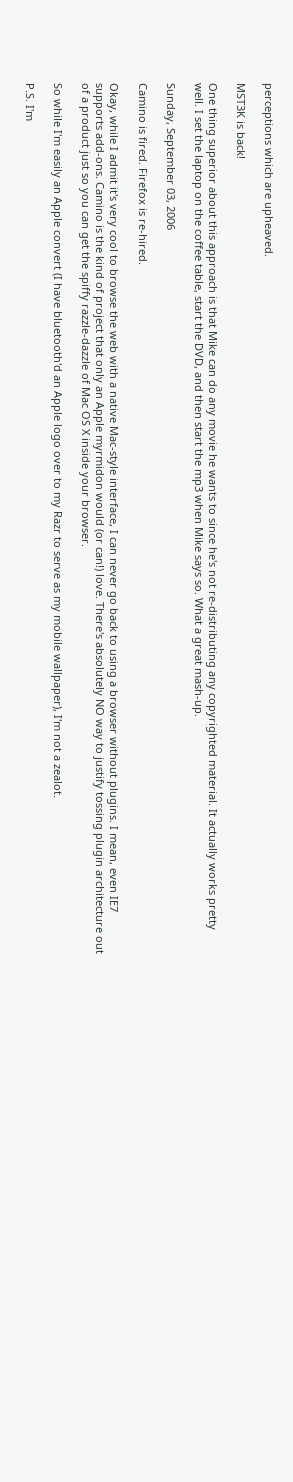perceptions which are upheaved.

MST3K is back!

One thing superior about this approach is that Mike can do any movie he wants to since he's not re-distributing any copyrighted material. It actually works pretty well. I set the laptop on the coffee table, start the DVD, and then start the mp3 when Mike says so. What a great mash-up.

Sunday, September 03, 2006

Camino is fired. Firefox is re-hired.

Okay, while I admit it's very cool to browse the web with a native Mac-style interface, I can never go back to using a browser without plugins. I mean, even IE7 supports add-ons. Camino is the kind of project that only an Apple myrmidon would (or can!) love. There's absolutely NO way to justify tossing plugin architecture out of a product just so you can get the spiffy razzle-dazzle of Mac OS X inside your browser.

So while I'm easily an Apple convert (I have bluetooth'd an Apple logo over to my Razr to serve as my mobile wallpaper), I'm not a zealot.

P.S. I'm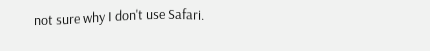not sure why I don't use Safari.